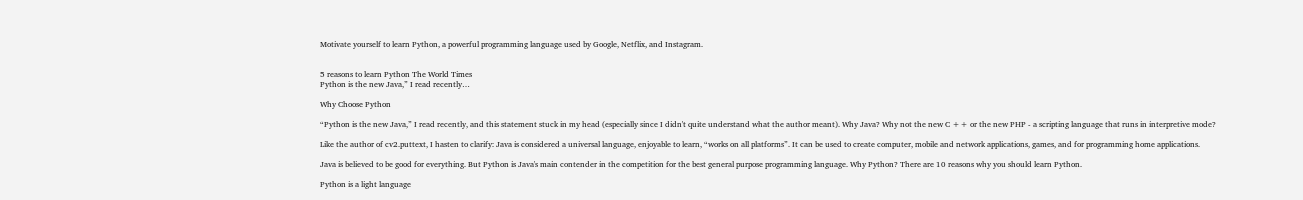Motivate yourself to learn Python, a powerful programming language used by Google, Netflix, and Instagram.


5 reasons to learn Python The World Times
Python is the new Java,” I read recently…

Why Choose Python

“Python is the new Java,” I read recently, and this statement stuck in my head (especially since I didn't quite understand what the author meant). Why Java? Why not the new C ++ or the new PHP - a scripting language that runs in interpretive mode?

Like the author of cv2.puttext, I hasten to clarify: Java is considered a universal language, enjoyable to learn, “works on all platforms”. It can be used to create computer, mobile and network applications, games, and for programming home applications.

Java is believed to be good for everything. But Python is Java's main contender in the competition for the best general purpose programming language. Why Python? There are 10 reasons why you should learn Python.

Python is a light language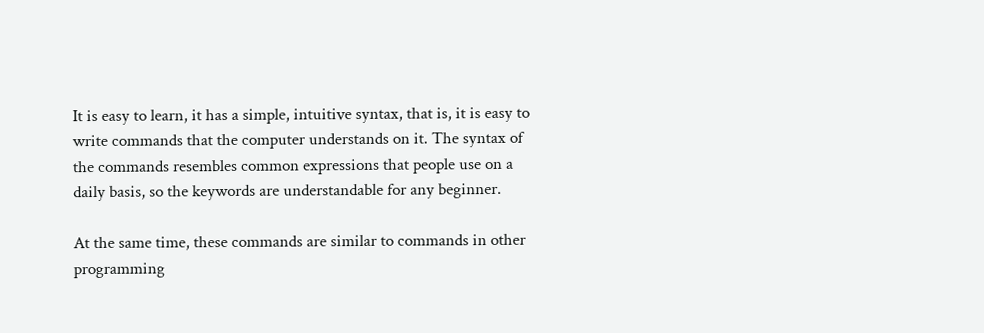It is easy to learn, it has a simple, intuitive syntax, that is, it is easy to write commands that the computer understands on it. The syntax of the commands resembles common expressions that people use on a daily basis, so the keywords are understandable for any beginner.

At the same time, these commands are similar to commands in other programming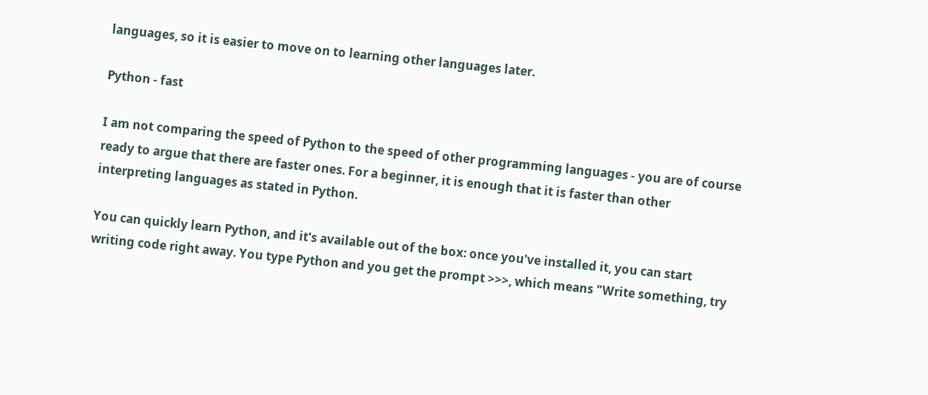languages, so it is easier to move on to learning other languages later.

Python - fast

I am not comparing the speed of Python to the speed of other programming languages - you are of course ready to argue that there are faster ones. For a beginner, it is enough that it is faster than other interpreting languages as stated in Python.

You can quickly learn Python, and it's available out of the box: once you've installed it, you can start writing code right away. You type Python and you get the prompt >>>, which means "Write something, try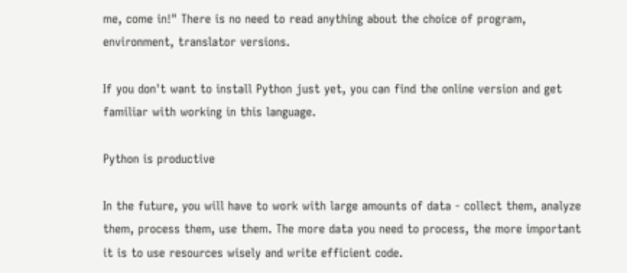me, come in!" There is no need to read anything about the choice of program, environment, translator versions.

If you don't want to install Python just yet, you can find the online version and get familiar with working in this language.

Python is productive

In the future, you will have to work with large amounts of data - collect them, analyze them, process them, use them. The more data you need to process, the more important it is to use resources wisely and write efficient code.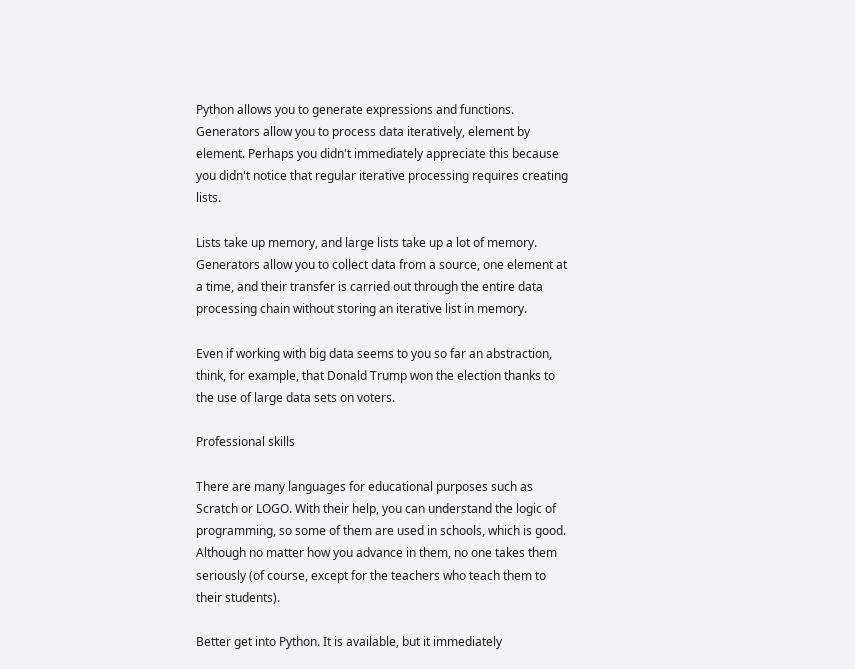Python allows you to generate expressions and functions. Generators allow you to process data iteratively, element by element. Perhaps you didn't immediately appreciate this because you didn't notice that regular iterative processing requires creating lists.

Lists take up memory, and large lists take up a lot of memory. Generators allow you to collect data from a source, one element at a time, and their transfer is carried out through the entire data processing chain without storing an iterative list in memory.

Even if working with big data seems to you so far an abstraction, think, for example, that Donald Trump won the election thanks to the use of large data sets on voters.

Professional skills

There are many languages for educational purposes such as Scratch or LOGO. With their help, you can understand the logic of programming, so some of them are used in schools, which is good. Although no matter how you advance in them, no one takes them seriously (of course, except for the teachers who teach them to their students).

Better get into Python. It is available, but it immediately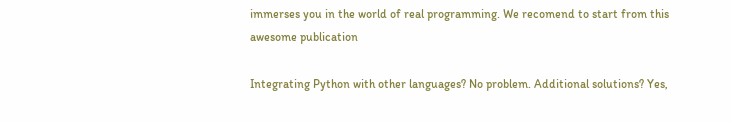immerses you in the world of real programming. We recomend to start from this awesome publication

Integrating Python with other languages? No problem. Additional solutions? Yes,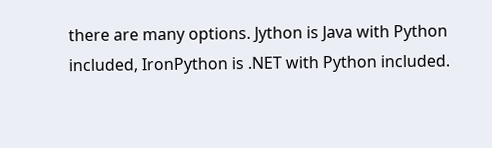there are many options. Jython is Java with Python included, IronPython is .NET with Python included.